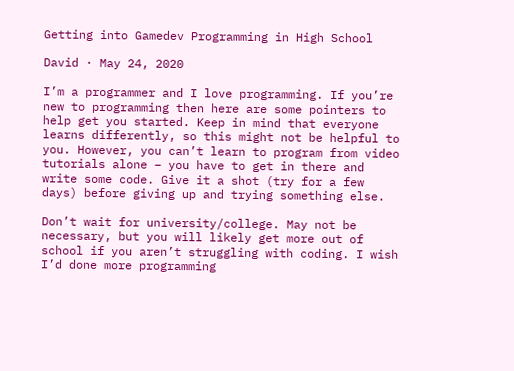Getting into Gamedev Programming in High School

David · May 24, 2020

I’m a programmer and I love programming. If you’re new to programming then here are some pointers to help get you started. Keep in mind that everyone learns differently, so this might not be helpful to you. However, you can’t learn to program from video tutorials alone – you have to get in there and write some code. Give it a shot (try for a few days) before giving up and trying something else.

Don’t wait for university/college. May not be necessary, but you will likely get more out of school if you aren’t struggling with coding. I wish I’d done more programming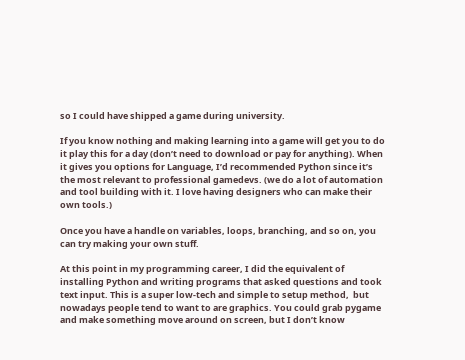so I could have shipped a game during university.

If you know nothing and making learning into a game will get you to do it play this for a day (don’t need to download or pay for anything). When it gives you options for Language, I’d recommended Python since it’s the most relevant to professional gamedevs. (we do a lot of automation and tool building with it. I love having designers who can make their own tools.)

Once you have a handle on variables, loops, branching, and so on, you can try making your own stuff.

At this point in my programming career, I did the equivalent of installing Python and writing programs that asked questions and took text input. This is a super low-tech and simple to setup method,  but nowadays people tend to want to are graphics. You could grab pygame and make something move around on screen, but I don’t know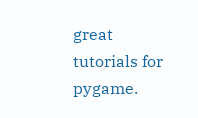great tutorials for pygame.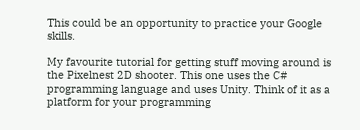This could be an opportunity to practice your Google skills.

My favourite tutorial for getting stuff moving around is the Pixelnest 2D shooter. This one uses the C# programming language and uses Unity. Think of it as a platform for your programming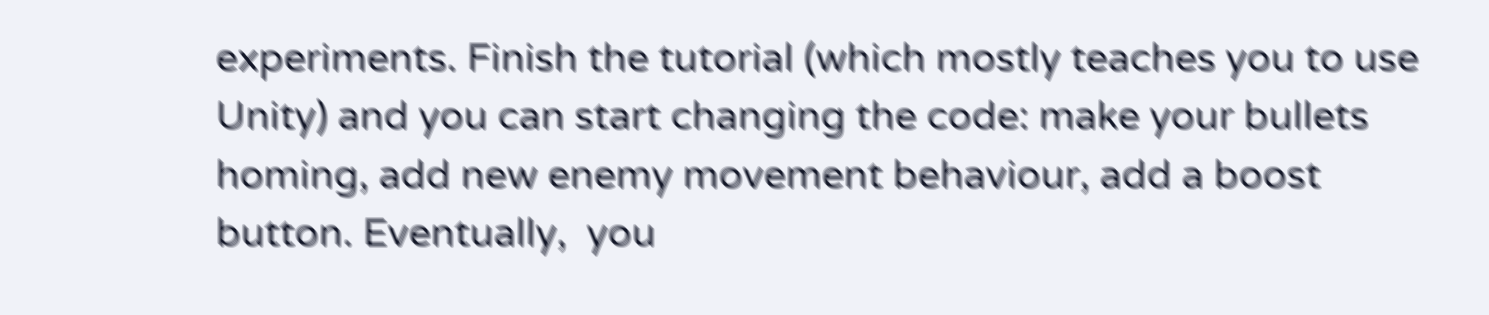experiments. Finish the tutorial (which mostly teaches you to use Unity) and you can start changing the code: make your bullets homing, add new enemy movement behaviour, add a boost button. Eventually,  you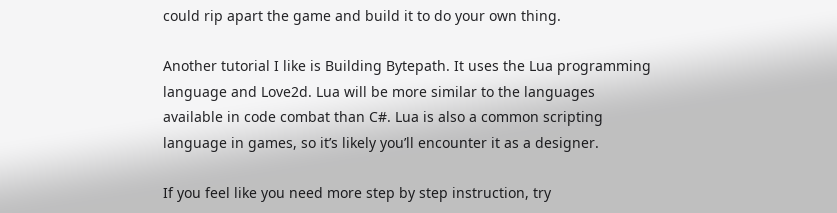could rip apart the game and build it to do your own thing.

Another tutorial I like is Building Bytepath. It uses the Lua programming language and Love2d. Lua will be more similar to the languages available in code combat than C#. Lua is also a common scripting language in games, so it’s likely you’ll encounter it as a designer.

If you feel like you need more step by step instruction, try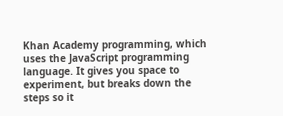Khan Academy programming, which uses the JavaScript programming language. It gives you space to experiment, but breaks down the steps so it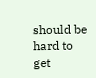should be hard to get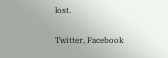lost.

Twitter, Facebook